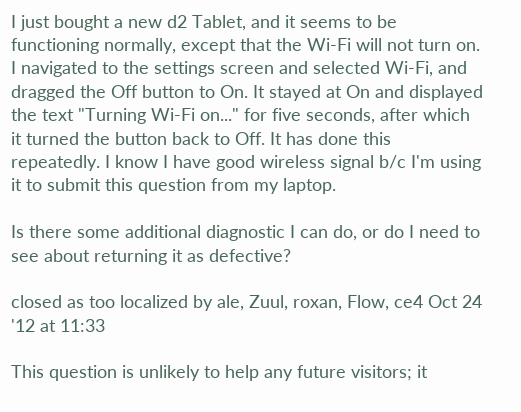I just bought a new d2 Tablet, and it seems to be functioning normally, except that the Wi-Fi will not turn on. I navigated to the settings screen and selected Wi-Fi, and dragged the Off button to On. It stayed at On and displayed the text "Turning Wi-Fi on..." for five seconds, after which it turned the button back to Off. It has done this repeatedly. I know I have good wireless signal b/c I'm using it to submit this question from my laptop.

Is there some additional diagnostic I can do, or do I need to see about returning it as defective?

closed as too localized by ale, Zuul, roxan, Flow, ce4 Oct 24 '12 at 11:33

This question is unlikely to help any future visitors; it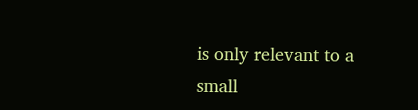is only relevant to a small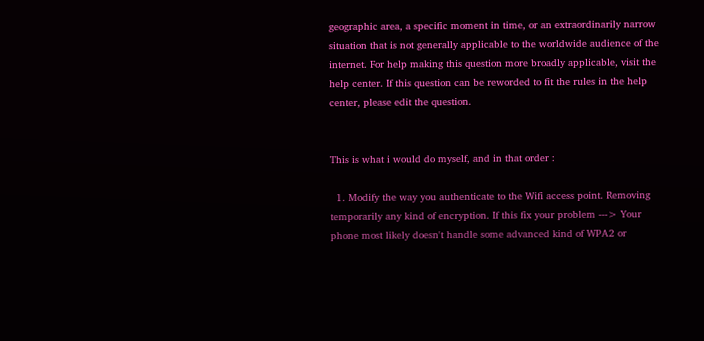geographic area, a specific moment in time, or an extraordinarily narrow situation that is not generally applicable to the worldwide audience of the internet. For help making this question more broadly applicable, visit the help center. If this question can be reworded to fit the rules in the help center, please edit the question.


This is what i would do myself, and in that order :

  1. Modify the way you authenticate to the Wifi access point. Removing temporarily any kind of encryption. If this fix your problem ---> Your phone most likely doesn't handle some advanced kind of WPA2 or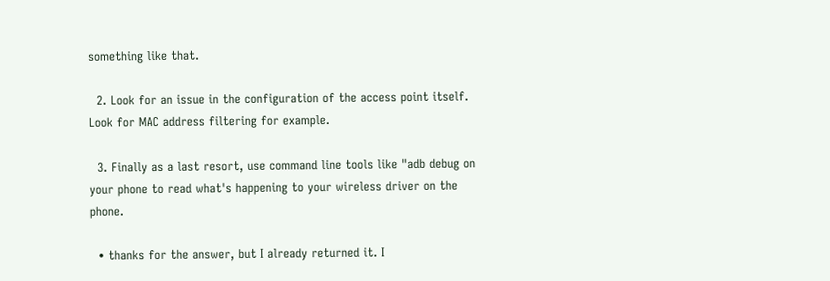something like that.

  2. Look for an issue in the configuration of the access point itself. Look for MAC address filtering for example.

  3. Finally as a last resort, use command line tools like "adb debug on your phone to read what's happening to your wireless driver on the phone.

  • thanks for the answer, but I already returned it. I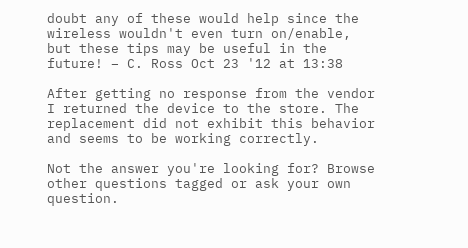doubt any of these would help since the wireless wouldn't even turn on/enable, but these tips may be useful in the future! – C. Ross Oct 23 '12 at 13:38

After getting no response from the vendor I returned the device to the store. The replacement did not exhibit this behavior and seems to be working correctly.

Not the answer you're looking for? Browse other questions tagged or ask your own question.